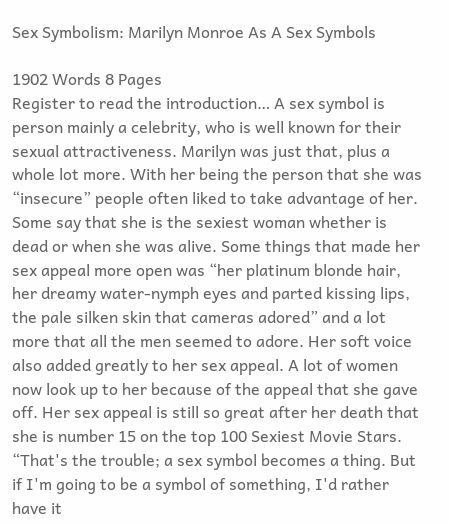Sex Symbolism: Marilyn Monroe As A Sex Symbols

1902 Words 8 Pages
Register to read the introduction… A sex symbol is person mainly a celebrity, who is well known for their sexual attractiveness. Marilyn was just that, plus a whole lot more. With her being the person that she was “insecure” people often liked to take advantage of her. Some say that she is the sexiest woman whether is dead or when she was alive. Some things that made her sex appeal more open was “her platinum blonde hair, her dreamy water-nymph eyes and parted kissing lips, the pale silken skin that cameras adored” and a lot more that all the men seemed to adore. Her soft voice also added greatly to her sex appeal. A lot of women now look up to her because of the appeal that she gave off. Her sex appeal is still so great after her death that she is number 15 on the top 100 Sexiest Movie Stars.
“That's the trouble; a sex symbol becomes a thing. But if I'm going to be a symbol of something, I'd rather have it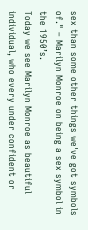sex than some other things we've got symbols of." – Marilyn Monroe on being a sex symbol in the 1950’s.
Today we see Marilyn Monroe as beautiful individual, who every under confident or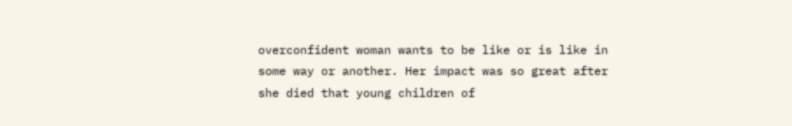overconfident woman wants to be like or is like in some way or another. Her impact was so great after she died that young children of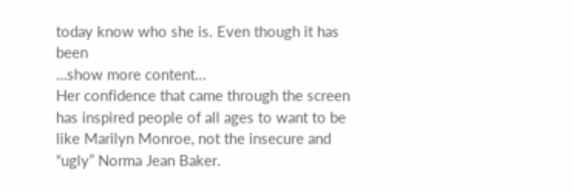today know who she is. Even though it has been
…show more content…
Her confidence that came through the screen has inspired people of all ages to want to be like Marilyn Monroe, not the insecure and “ugly” Norma Jean Baker.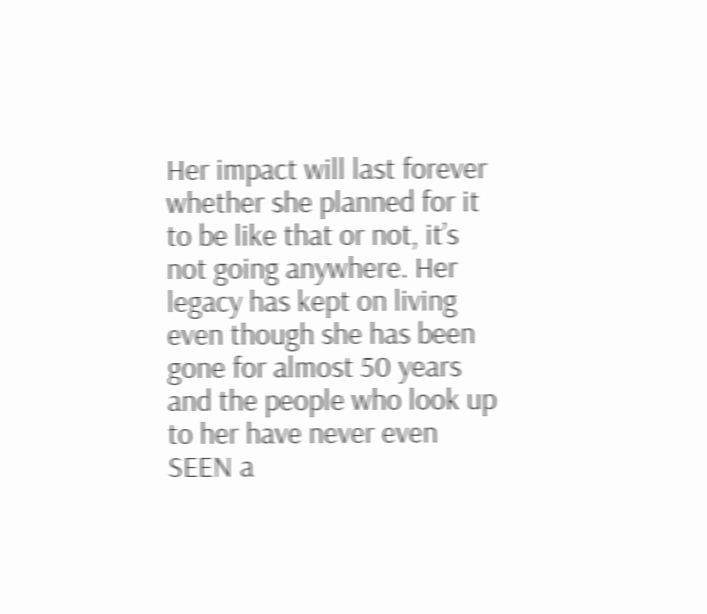Her impact will last forever whether she planned for it to be like that or not, it’s not going anywhere. Her legacy has kept on living even though she has been gone for almost 50 years and the people who look up to her have never even SEEN a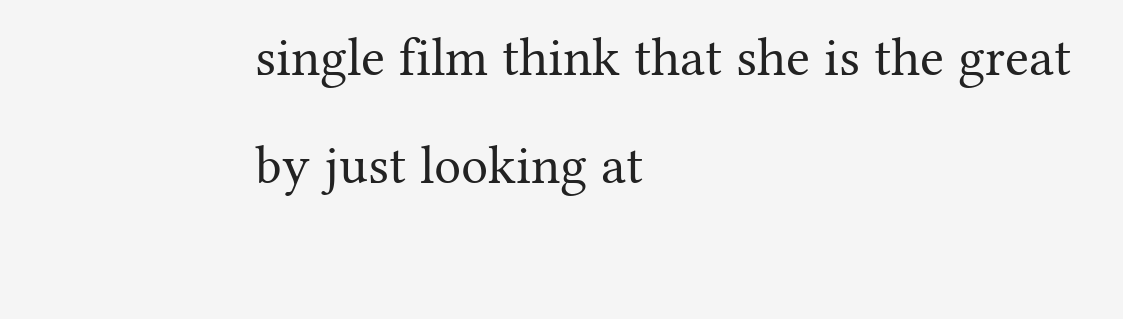single film think that she is the great by just looking at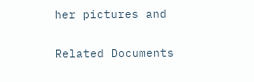her pictures and

Related Documents